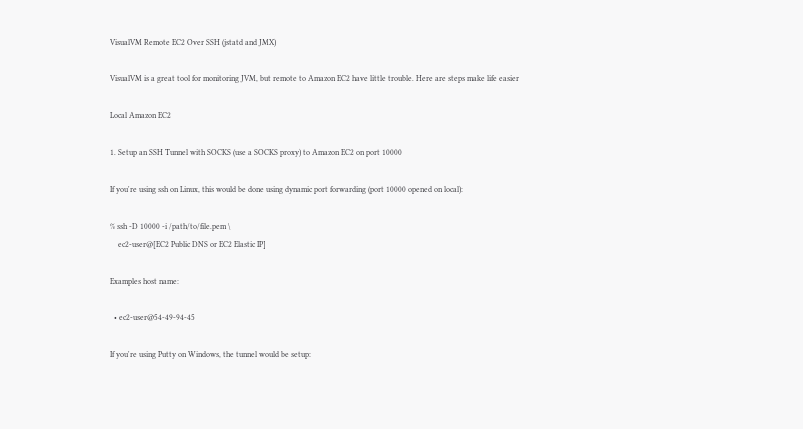VisualVM Remote EC2 Over SSH (jstatd and JMX)

VisualVM is a great tool for monitoring JVM, but remote to Amazon EC2 have little trouble. Here are steps make life easier

Local Amazon EC2

1. Setup an SSH Tunnel with SOCKS (use a SOCKS proxy) to Amazon EC2 on port 10000

If you're using ssh on Linux, this would be done using dynamic port forwarding (port 10000 opened on local):

% ssh -D 10000 -i /path/to/file.pem \
    ec2-user@[EC2 Public DNS or EC2 Elastic IP]

Examples host name:

  • ec2-user@54-49-94-45

If you're using Putty on Windows, the tunnel would be setup: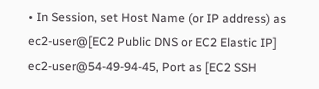• In Session, set Host Name (or IP address) as ec2-user@[EC2 Public DNS or EC2 Elastic IP] ec2-user@54-49-94-45, Port as [EC2 SSH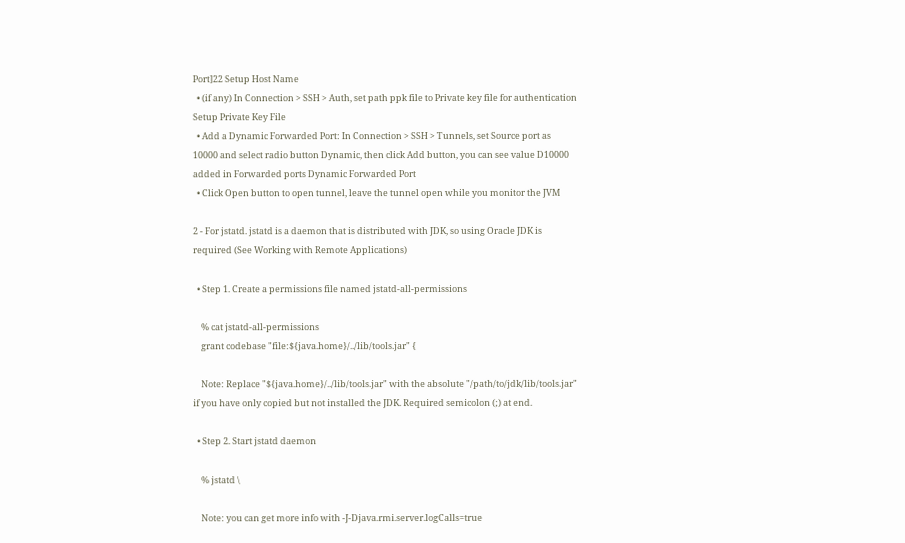Port]22 Setup Host Name
  • (if any) In Connection > SSH > Auth, set path ppk file to Private key file for authentication Setup Private Key File
  • Add a Dynamic Forwarded Port: In Connection > SSH > Tunnels, set Source port as 10000 and select radio button Dynamic, then click Add button, you can see value D10000 added in Forwarded ports Dynamic Forwarded Port
  • Click Open button to open tunnel, leave the tunnel open while you monitor the JVM

2 - For jstatd. jstatd is a daemon that is distributed with JDK, so using Oracle JDK is required (See Working with Remote Applications)

  • Step 1. Create a permissions file named jstatd-all-permissions

    % cat jstatd-all-permissions
    grant codebase "file:${java.home}/../lib/tools.jar" {

    Note: Replace "${java.home}/../lib/tools.jar" with the absolute "/path/to/jdk/lib/tools.jar" if you have only copied but not installed the JDK. Required semicolon (;) at end.

  • Step 2. Start jstatd daemon

    % jstatd \

    Note: you can get more info with -J-Djava.rmi.server.logCalls=true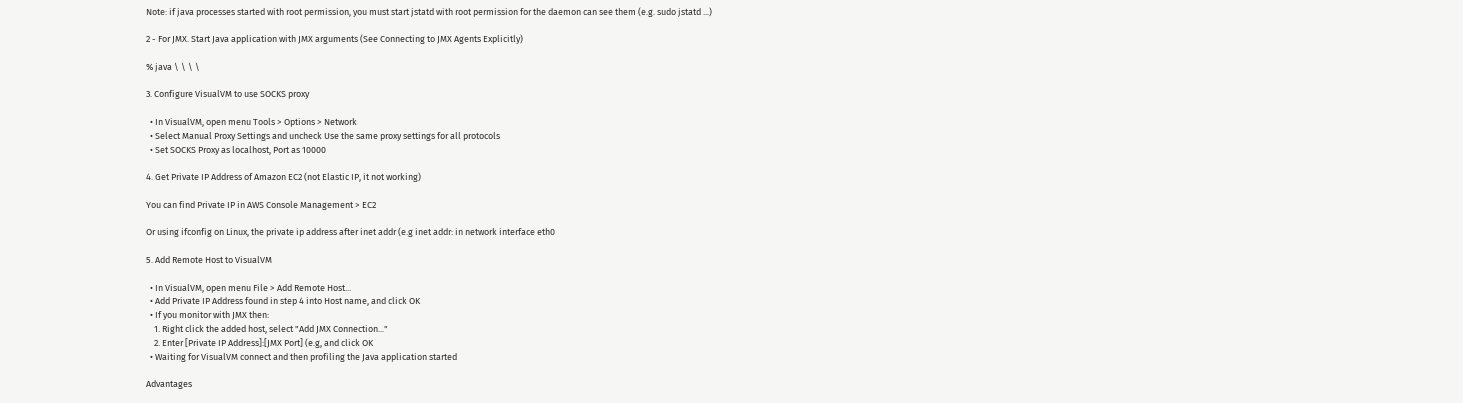Note: if java processes started with root permission, you must start jstatd with root permission for the daemon can see them (e.g. sudo jstatd ...)

2 - For JMX. Start Java application with JMX arguments (See Connecting to JMX Agents Explicitly)

% java \ \ \ \

3. Configure VisualVM to use SOCKS proxy

  • In VisualVM, open menu Tools > Options > Network
  • Select Manual Proxy Settings and uncheck Use the same proxy settings for all protocols
  • Set SOCKS Proxy as localhost, Port as 10000

4. Get Private IP Address of Amazon EC2 (not Elastic IP, it not working)

You can find Private IP in AWS Console Management > EC2

Or using ifconfig on Linux, the private ip address after inet addr (e.g inet addr: in network interface eth0

5. Add Remote Host to VisualVM

  • In VisualVM, open menu File > Add Remote Host...
  • Add Private IP Address found in step 4 into Host name, and click OK
  • If you monitor with JMX then:
    1. Right click the added host, select "Add JMX Connection..."
    2. Enter [Private IP Address]:[JMX Port] (e.g, and click OK
  • Waiting for VisualVM connect and then profiling the Java application started

Advantages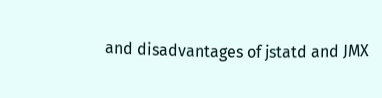and disadvantages of jstatd and JMX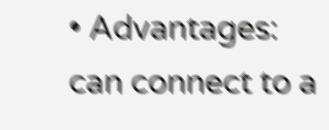• Advantages: can connect to a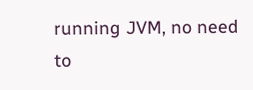running JVM, no need to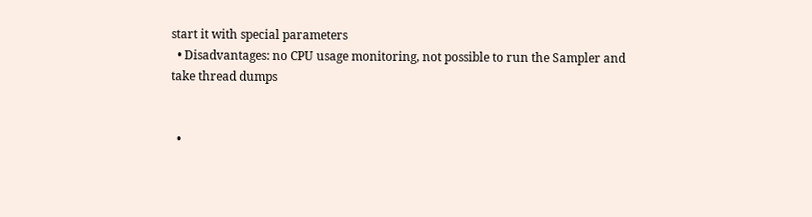start it with special parameters
  • Disadvantages: no CPU usage monitoring, not possible to run the Sampler and take thread dumps


  •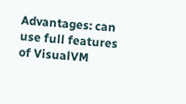Advantages: can use full features of VisualVM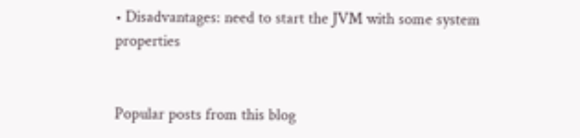• Disadvantages: need to start the JVM with some system properties


Popular posts from this blog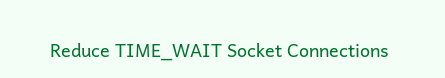Reduce TIME_WAIT Socket Connections